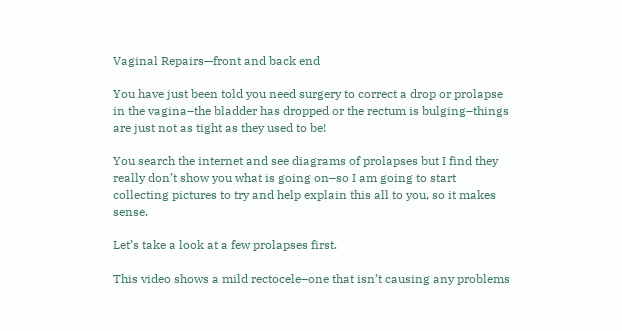Vaginal Repairs—front and back end

You have just been told you need surgery to correct a drop or prolapse in the vagina–the bladder has dropped or the rectum is bulging–things are just not as tight as they used to be!

You search the internet and see diagrams of prolapses but I find they really don’t show you what is going on–so I am going to start collecting pictures to try and help explain this all to you, so it makes sense.

Let’s take a look at a few prolapses first.

This video shows a mild rectocele–one that isn’t causing any problems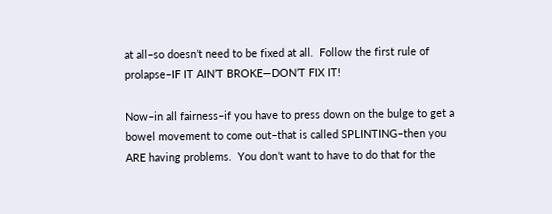at all–so doesn’t need to be fixed at all.  Follow the first rule of prolapse–IF IT AIN’T BROKE—DON’T FIX IT!

Now–in all fairness–if you have to press down on the bulge to get a bowel movement to come out–that is called SPLINTING–then you ARE having problems.  You don’t want to have to do that for the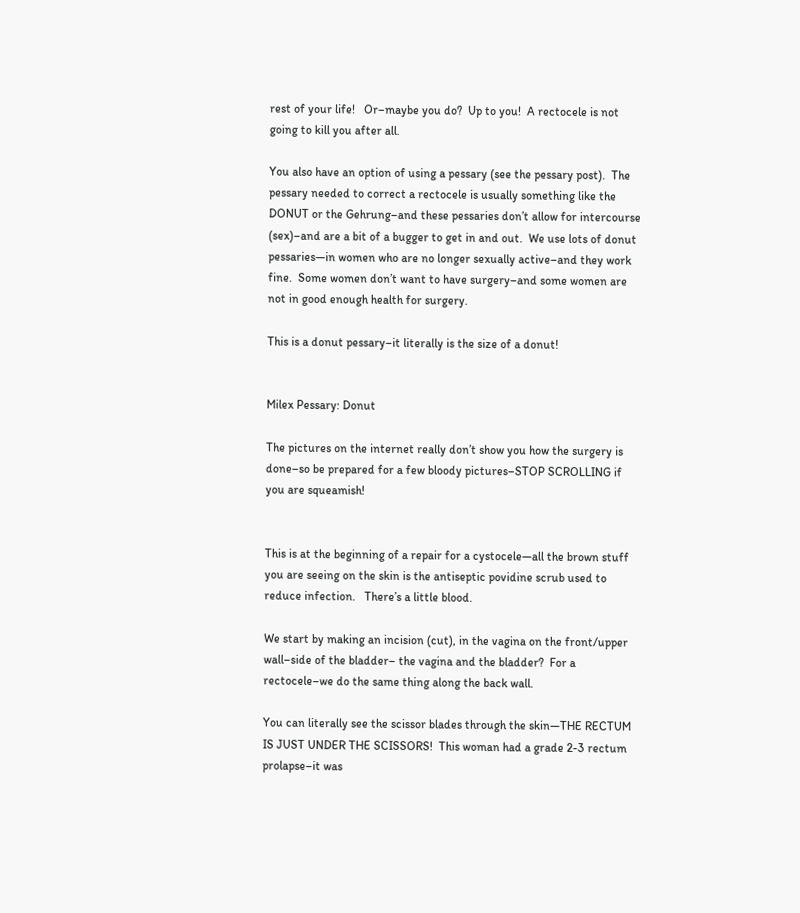rest of your life!   Or–maybe you do?  Up to you!  A rectocele is not going to kill you after all.

You also have an option of using a pessary (see the pessary post).  The pessary needed to correct a rectocele is usually something like the DONUT or the Gehrung–and these pessaries don’t allow for intercourse (sex)–and are a bit of a bugger to get in and out.  We use lots of donut pessaries—in women who are no longer sexually active–and they work fine.  Some women don’t want to have surgery–and some women are not in good enough health for surgery.

This is a donut pessary–it literally is the size of a donut!


Milex Pessary: Donut

The pictures on the internet really don’t show you how the surgery is done–so be prepared for a few bloody pictures–STOP SCROLLING if you are squeamish!


This is at the beginning of a repair for a cystocele—all the brown stuff you are seeing on the skin is the antiseptic povidine scrub used to reduce infection.   There’s a little blood.

We start by making an incision (cut), in the vagina on the front/upper wall–side of the bladder– the vagina and the bladder?  For a rectocele–we do the same thing along the back wall.

You can literally see the scissor blades through the skin—THE RECTUM IS JUST UNDER THE SCISSORS!  This woman had a grade 2-3 rectum prolapse–it was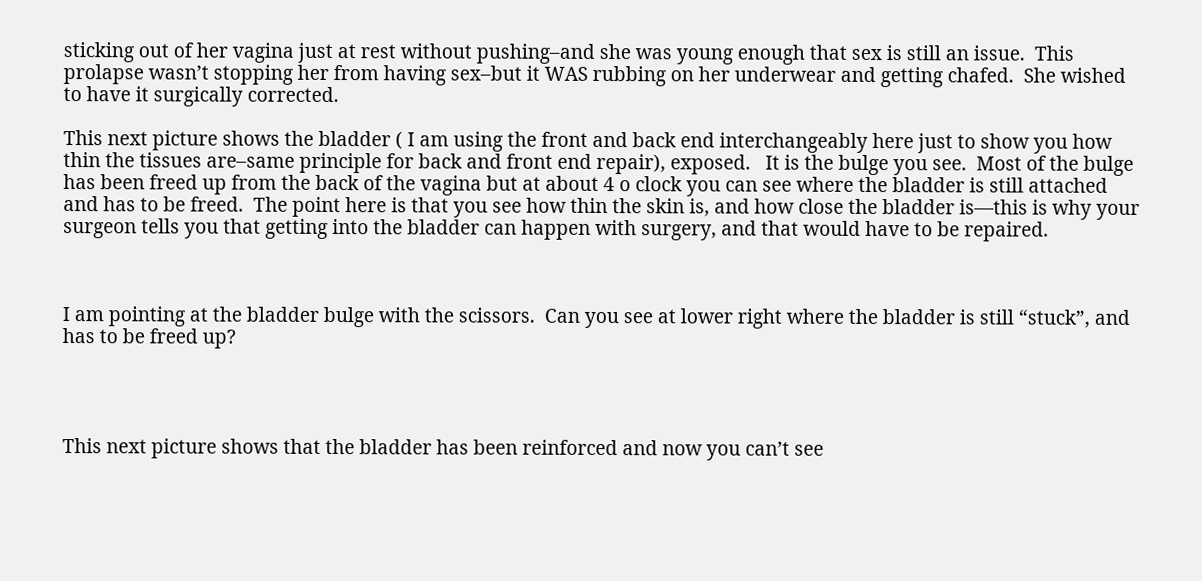sticking out of her vagina just at rest without pushing–and she was young enough that sex is still an issue.  This prolapse wasn’t stopping her from having sex–but it WAS rubbing on her underwear and getting chafed.  She wished to have it surgically corrected.

This next picture shows the bladder ( I am using the front and back end interchangeably here just to show you how thin the tissues are–same principle for back and front end repair), exposed.   It is the bulge you see.  Most of the bulge has been freed up from the back of the vagina but at about 4 o clock you can see where the bladder is still attached and has to be freed.  The point here is that you see how thin the skin is, and how close the bladder is—this is why your surgeon tells you that getting into the bladder can happen with surgery, and that would have to be repaired.



I am pointing at the bladder bulge with the scissors.  Can you see at lower right where the bladder is still “stuck”, and has to be freed up?




This next picture shows that the bladder has been reinforced and now you can’t see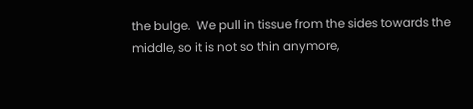the bulge.  We pull in tissue from the sides towards the middle, so it is not so thin anymore,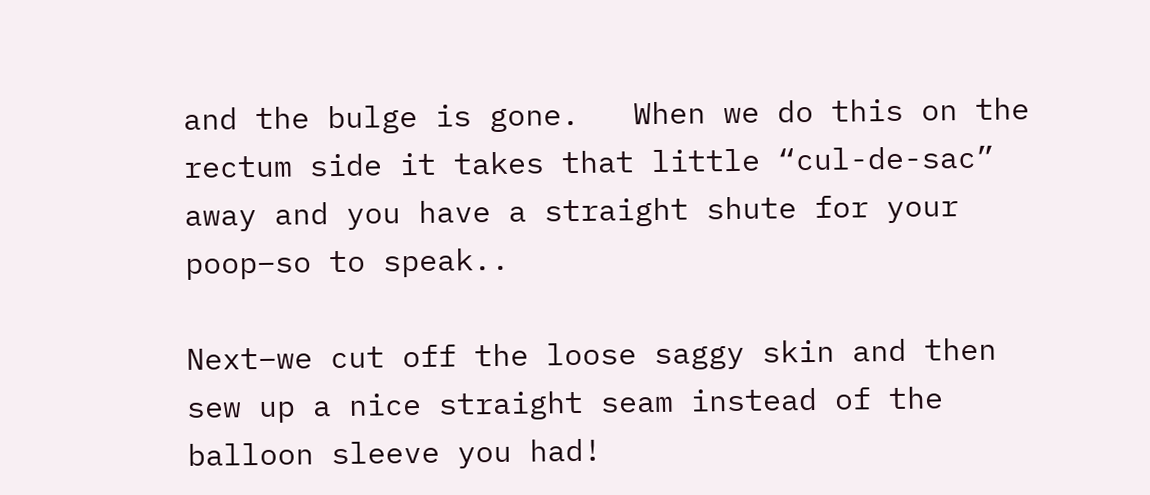and the bulge is gone.   When we do this on the rectum side it takes that little “cul-de-sac” away and you have a straight shute for your poop–so to speak..

Next–we cut off the loose saggy skin and then sew up a nice straight seam instead of the balloon sleeve you had!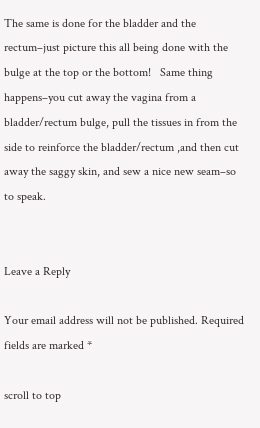The same is done for the bladder and the rectum–just picture this all being done with the bulge at the top or the bottom!   Same thing happens–you cut away the vagina from a bladder/rectum bulge, pull the tissues in from the side to reinforce the bladder/rectum ,and then cut away the saggy skin, and sew a nice new seam–so to speak.


Leave a Reply

Your email address will not be published. Required fields are marked *

scroll to top